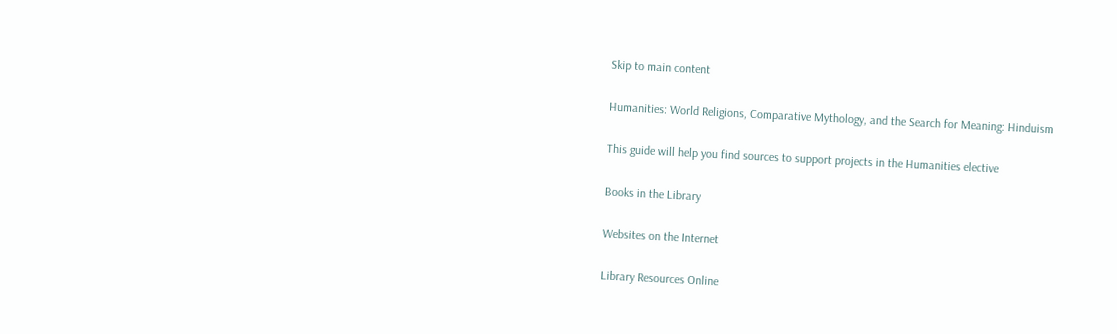Skip to main content

Humanities: World Religions, Comparative Mythology, and the Search for Meaning: Hinduism

This guide will help you find sources to support projects in the Humanities elective

Books in the Library

Websites on the Internet

Library Resources Online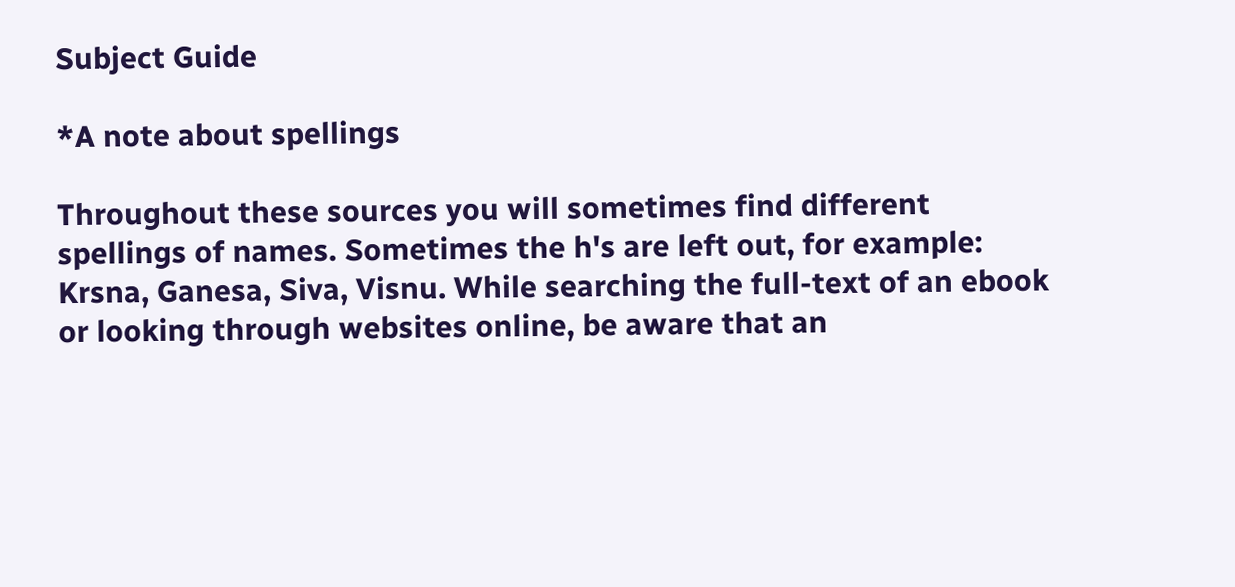Subject Guide

*A note about spellings

Throughout these sources you will sometimes find different spellings of names. Sometimes the h's are left out, for example: Krsna, Ganesa, Siva, Visnu. While searching the full-text of an ebook or looking through websites online, be aware that an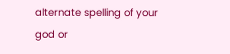alternate spelling of your god or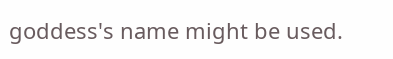goddess's name might be used.